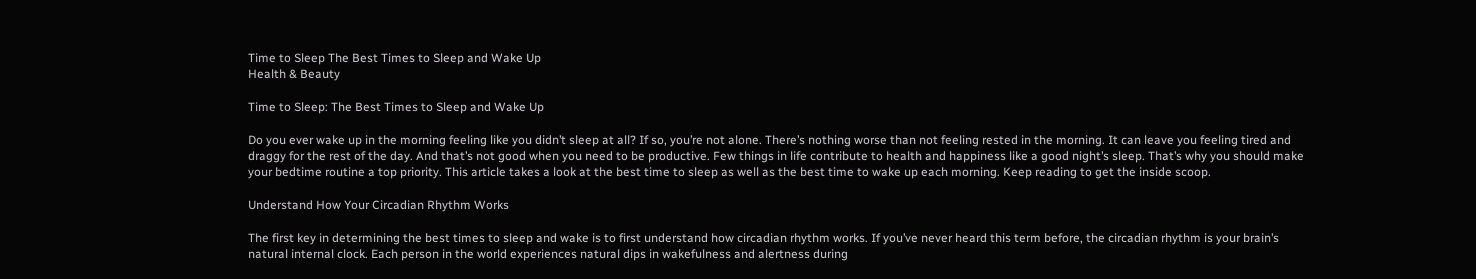Time to Sleep The Best Times to Sleep and Wake Up
Health & Beauty

Time to Sleep: The Best Times to Sleep and Wake Up

Do you ever wake up in the morning feeling like you didn’t sleep at all? If so, you’re not alone. There’s nothing worse than not feeling rested in the morning. It can leave you feeling tired and draggy for the rest of the day. And that’s not good when you need to be productive. Few things in life contribute to health and happiness like a good night’s sleep. That’s why you should make your bedtime routine a top priority. This article takes a look at the best time to sleep as well as the best time to wake up each morning. Keep reading to get the inside scoop.

Understand How Your Circadian Rhythm Works

The first key in determining the best times to sleep and wake is to first understand how circadian rhythm works. If you’ve never heard this term before, the circadian rhythm is your brain’s natural internal clock. Each person in the world experiences natural dips in wakefulness and alertness during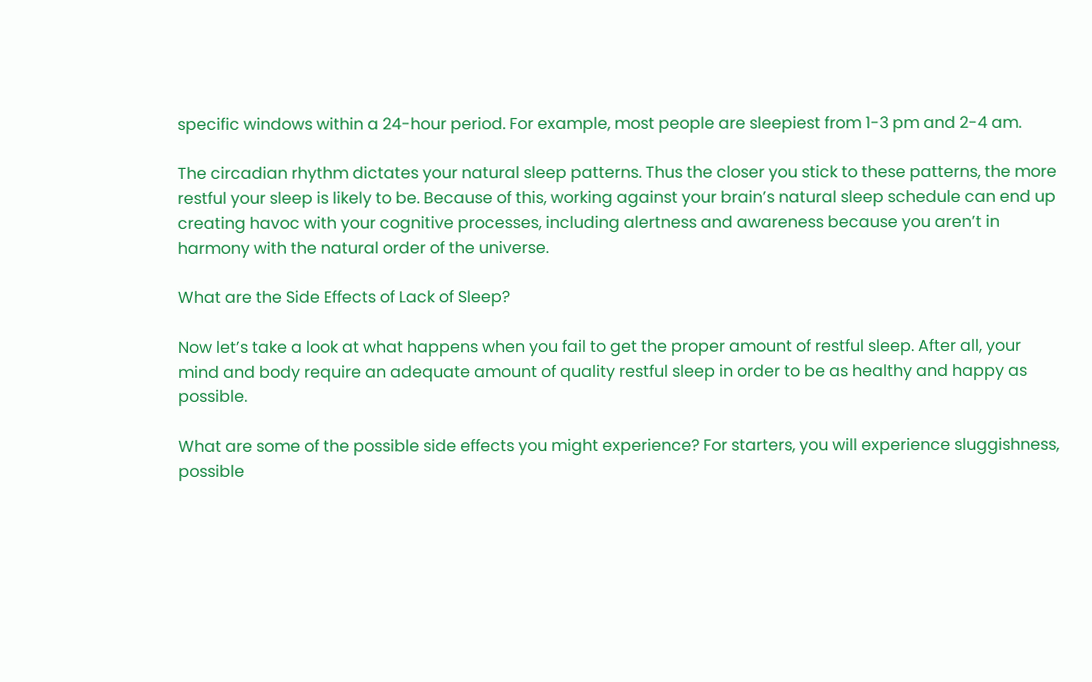specific windows within a 24-hour period. For example, most people are sleepiest from 1-3 pm and 2-4 am.

The circadian rhythm dictates your natural sleep patterns. Thus the closer you stick to these patterns, the more restful your sleep is likely to be. Because of this, working against your brain’s natural sleep schedule can end up creating havoc with your cognitive processes, including alertness and awareness because you aren’t in harmony with the natural order of the universe.

What are the Side Effects of Lack of Sleep?

Now let’s take a look at what happens when you fail to get the proper amount of restful sleep. After all, your mind and body require an adequate amount of quality restful sleep in order to be as healthy and happy as possible.

What are some of the possible side effects you might experience? For starters, you will experience sluggishness, possible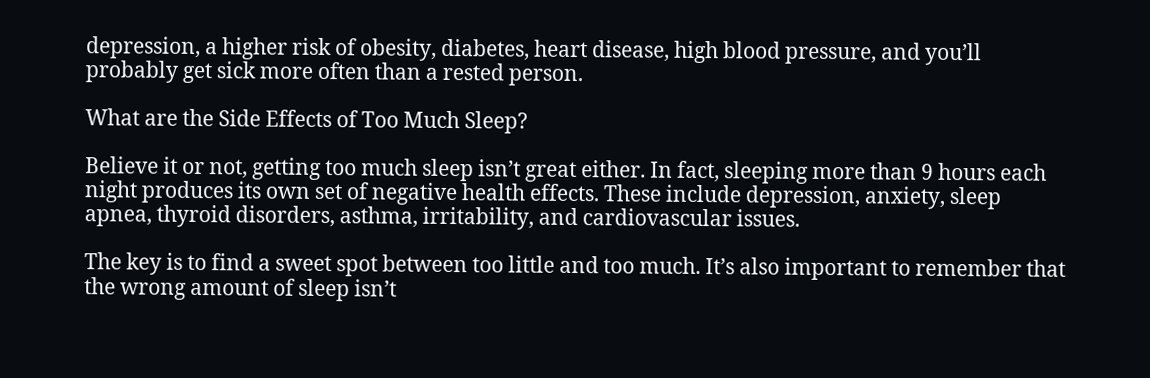depression, a higher risk of obesity, diabetes, heart disease, high blood pressure, and you’ll probably get sick more often than a rested person.

What are the Side Effects of Too Much Sleep?

Believe it or not, getting too much sleep isn’t great either. In fact, sleeping more than 9 hours each night produces its own set of negative health effects. These include depression, anxiety, sleep apnea, thyroid disorders, asthma, irritability, and cardiovascular issues.

The key is to find a sweet spot between too little and too much. It’s also important to remember that the wrong amount of sleep isn’t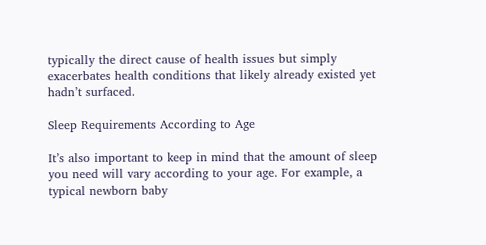typically the direct cause of health issues but simply exacerbates health conditions that likely already existed yet hadn’t surfaced.

Sleep Requirements According to Age

It’s also important to keep in mind that the amount of sleep you need will vary according to your age. For example, a typical newborn baby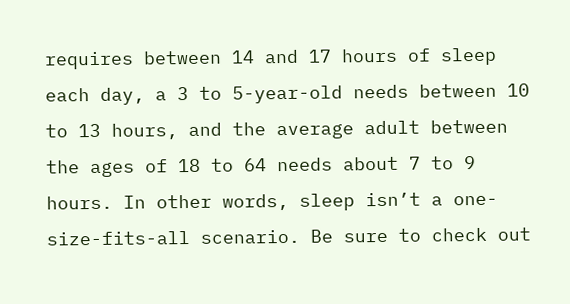requires between 14 and 17 hours of sleep each day, a 3 to 5-year-old needs between 10 to 13 hours, and the average adult between the ages of 18 to 64 needs about 7 to 9 hours. In other words, sleep isn’t a one-size-fits-all scenario. Be sure to check out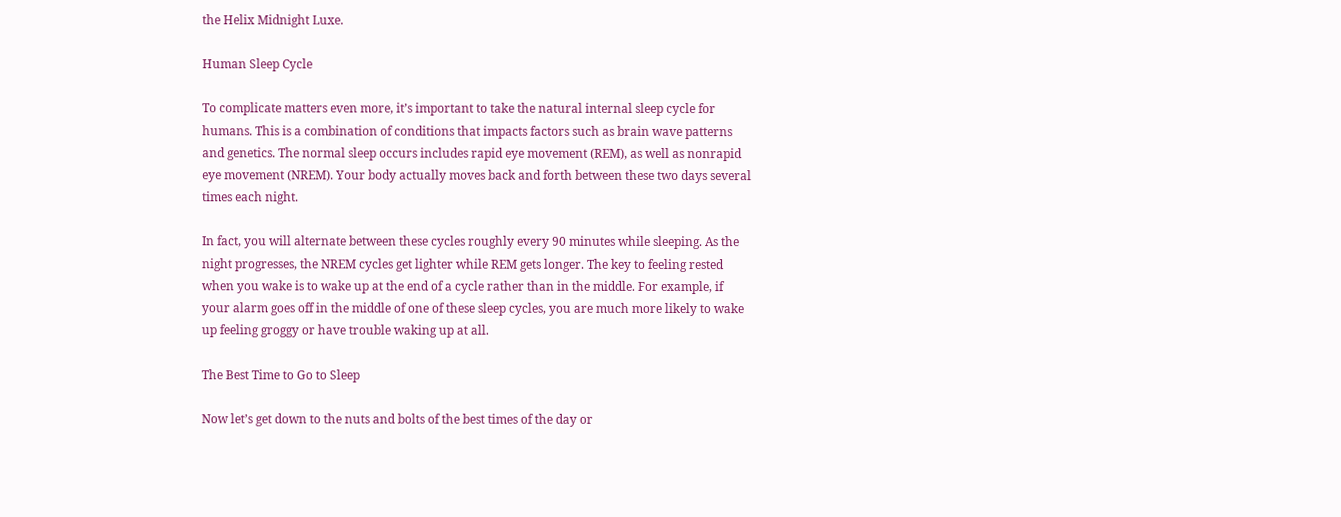the Helix Midnight Luxe.

Human Sleep Cycle

To complicate matters even more, it’s important to take the natural internal sleep cycle for humans. This is a combination of conditions that impacts factors such as brain wave patterns and genetics. The normal sleep occurs includes rapid eye movement (REM), as well as nonrapid eye movement (NREM). Your body actually moves back and forth between these two days several times each night.

In fact, you will alternate between these cycles roughly every 90 minutes while sleeping. As the night progresses, the NREM cycles get lighter while REM gets longer. The key to feeling rested when you wake is to wake up at the end of a cycle rather than in the middle. For example, if your alarm goes off in the middle of one of these sleep cycles, you are much more likely to wake up feeling groggy or have trouble waking up at all.

The Best Time to Go to Sleep

Now let’s get down to the nuts and bolts of the best times of the day or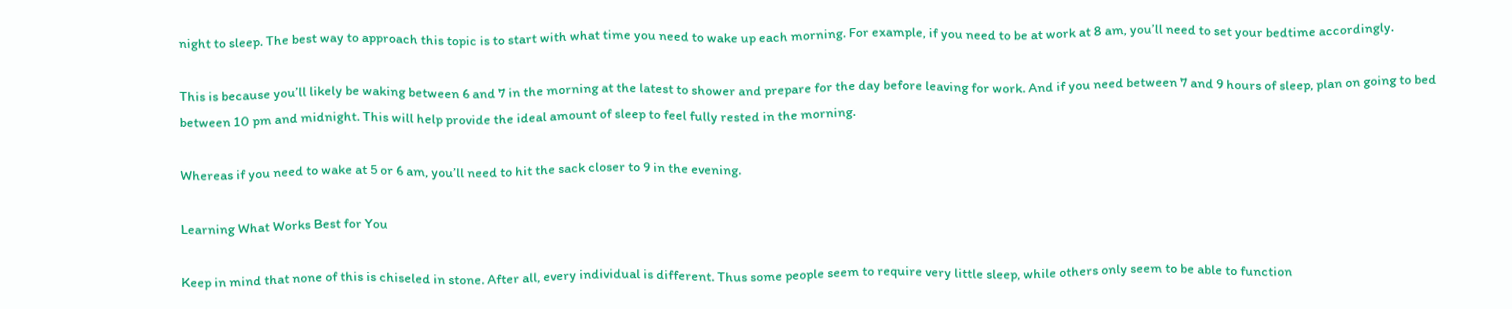night to sleep. The best way to approach this topic is to start with what time you need to wake up each morning. For example, if you need to be at work at 8 am, you’ll need to set your bedtime accordingly.

This is because you’ll likely be waking between 6 and 7 in the morning at the latest to shower and prepare for the day before leaving for work. And if you need between 7 and 9 hours of sleep, plan on going to bed between 10 pm and midnight. This will help provide the ideal amount of sleep to feel fully rested in the morning.

Whereas if you need to wake at 5 or 6 am, you’ll need to hit the sack closer to 9 in the evening.

Learning What Works Best for You

Keep in mind that none of this is chiseled in stone. After all, every individual is different. Thus some people seem to require very little sleep, while others only seem to be able to function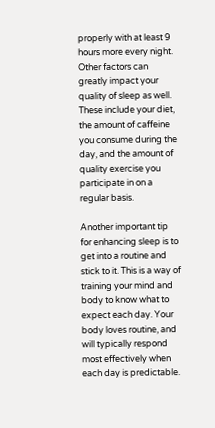properly with at least 9 hours more every night. Other factors can greatly impact your quality of sleep as well. These include your diet, the amount of caffeine you consume during the day, and the amount of quality exercise you participate in on a regular basis.

Another important tip for enhancing sleep is to get into a routine and stick to it. This is a way of training your mind and body to know what to expect each day. Your body loves routine, and will typically respond most effectively when each day is predictable.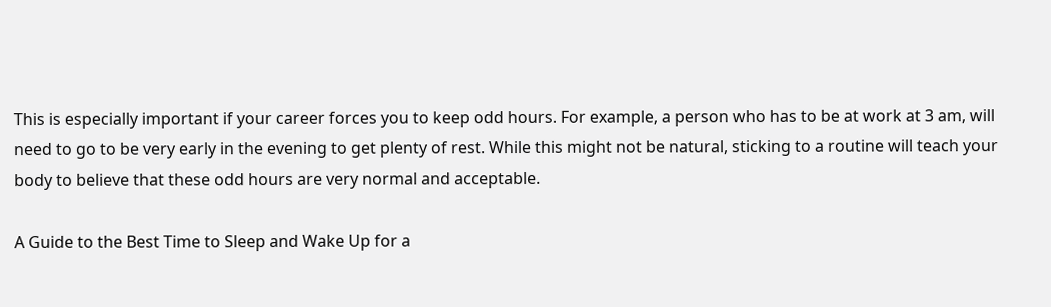This is especially important if your career forces you to keep odd hours. For example, a person who has to be at work at 3 am, will need to go to be very early in the evening to get plenty of rest. While this might not be natural, sticking to a routine will teach your body to believe that these odd hours are very normal and acceptable.

A Guide to the Best Time to Sleep and Wake Up for a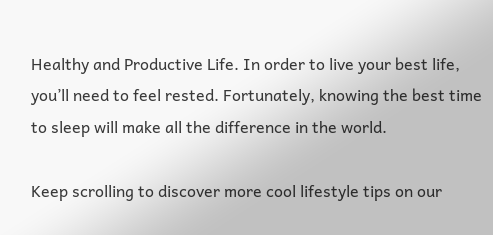Healthy and Productive Life. In order to live your best life, you’ll need to feel rested. Fortunately, knowing the best time to sleep will make all the difference in the world.

Keep scrolling to discover more cool lifestyle tips on our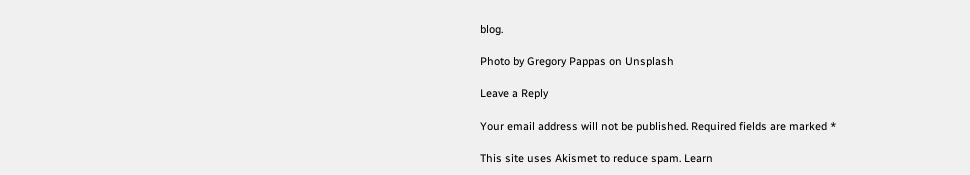blog.

Photo by Gregory Pappas on Unsplash

Leave a Reply

Your email address will not be published. Required fields are marked *

This site uses Akismet to reduce spam. Learn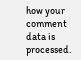how your comment data is processed.